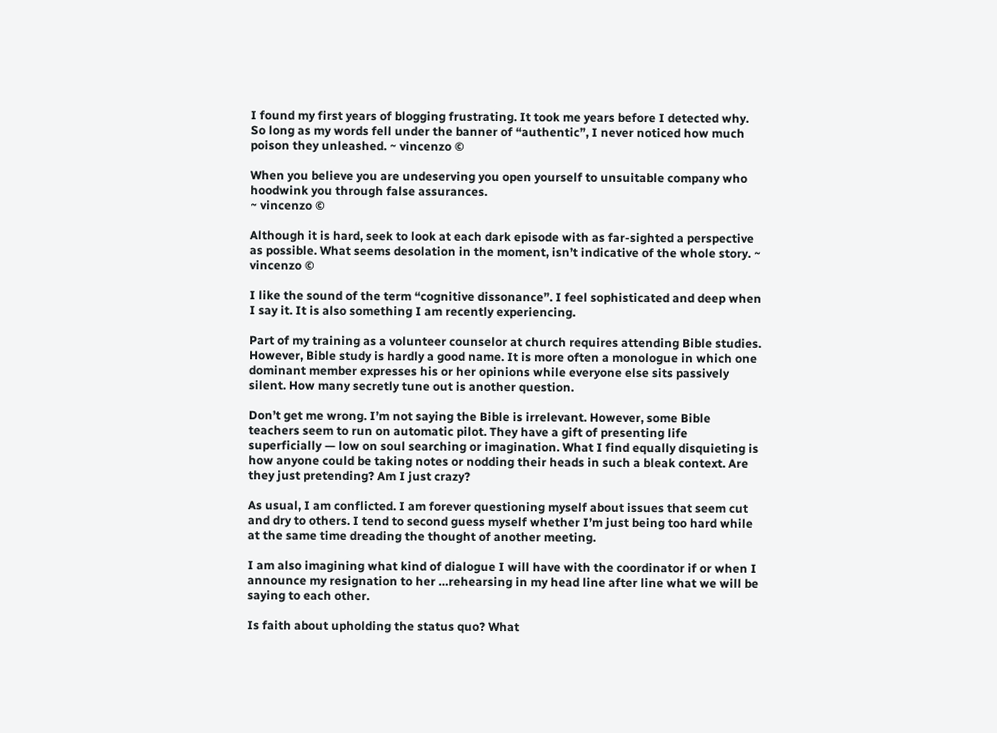I found my first years of blogging frustrating. It took me years before I detected why. So long as my words fell under the banner of “authentic”, I never noticed how much poison they unleashed. ~ vincenzo ©

When you believe you are undeserving you open yourself to unsuitable company who hoodwink you through false assurances.
~ vincenzo ©

Although it is hard, seek to look at each dark episode with as far-sighted a perspective as possible. What seems desolation in the moment, isn’t indicative of the whole story. ~ vincenzo ©

I like the sound of the term “cognitive dissonance”. I feel sophisticated and deep when I say it. It is also something I am recently experiencing.

Part of my training as a volunteer counselor at church requires attending Bible studies. However, Bible study is hardly a good name. It is more often a monologue in which one dominant member expresses his or her opinions while everyone else sits passively silent. How many secretly tune out is another question.

Don’t get me wrong. I’m not saying the Bible is irrelevant. However, some Bible teachers seem to run on automatic pilot. They have a gift of presenting life superficially — low on soul searching or imagination. What I find equally disquieting is how anyone could be taking notes or nodding their heads in such a bleak context. Are they just pretending? Am I just crazy?

As usual, I am conflicted. I am forever questioning myself about issues that seem cut and dry to others. I tend to second guess myself whether I’m just being too hard while at the same time dreading the thought of another meeting.

I am also imagining what kind of dialogue I will have with the coordinator if or when I announce my resignation to her …rehearsing in my head line after line what we will be saying to each other.

Is faith about upholding the status quo? What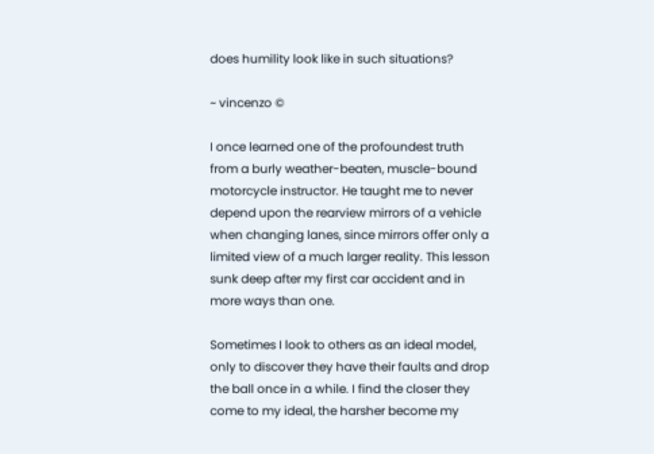does humility look like in such situations?

~ vincenzo ©

I once learned one of the profoundest truth from a burly weather-beaten, muscle-bound motorcycle instructor. He taught me to never depend upon the rearview mirrors of a vehicle when changing lanes, since mirrors offer only a limited view of a much larger reality. This lesson sunk deep after my first car accident and in more ways than one.

Sometimes I look to others as an ideal model, only to discover they have their faults and drop the ball once in a while. I find the closer they come to my ideal, the harsher become my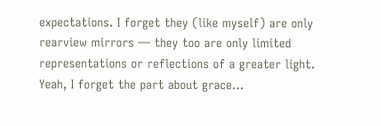expectations. I forget they (like myself) are only rearview mirrors — they too are only limited representations or reflections of a greater light. Yeah, I forget the part about grace…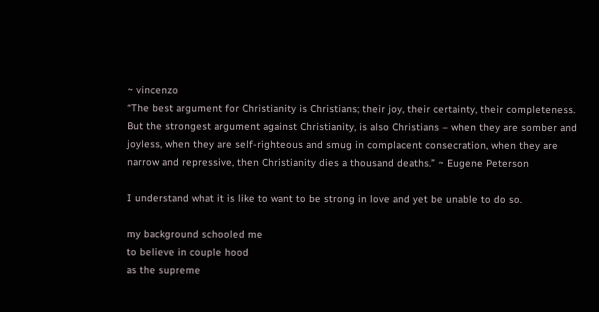~ vincenzo
“The best argument for Christianity is Christians; their joy, their certainty, their completeness. But the strongest argument against Christianity, is also Christians – when they are somber and joyless, when they are self-righteous and smug in complacent consecration, when they are narrow and repressive, then Christianity dies a thousand deaths.” ~ Eugene Peterson

I understand what it is like to want to be strong in love and yet be unable to do so.

my background schooled me
to believe in couple hood
as the supreme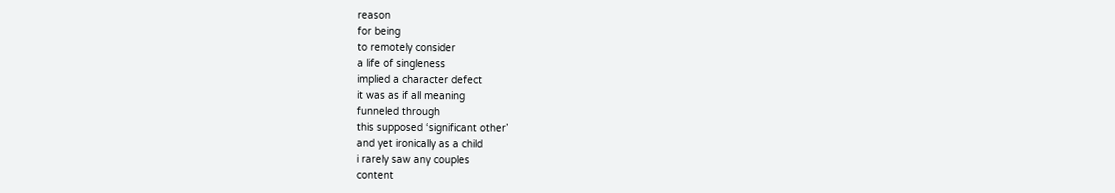reason
for being
to remotely consider
a life of singleness
implied a character defect
it was as if all meaning
funneled through
this supposed ‘significant other’
and yet ironically as a child
i rarely saw any couples
content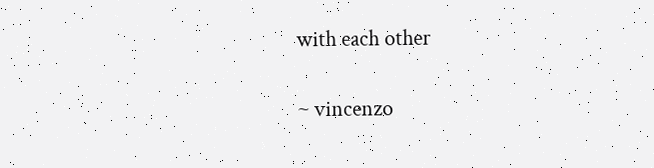with each other

~ vincenzo